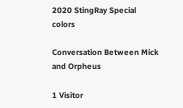2020 StingRay Special colors

Conversation Between Mick and Orpheus

1 Visitor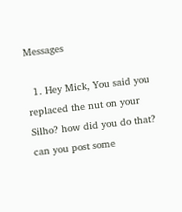Messages

  1. Hey Mick, You said you replaced the nut on your Silho? how did you do that? can you post some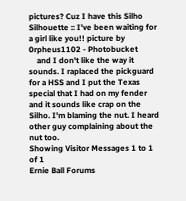pictures? Cuz I have this Silho Silhouette :: I've been waiting for a girl like you!! picture by 0rpheus1102 - Photobucket
    and I don't like the way it sounds. I raplaced the pickguard for a HSS and I put the Texas special that I had on my fender and it sounds like crap on the Silho. I'm blaming the nut. I heard other guy complaining about the nut too.
Showing Visitor Messages 1 to 1 of 1
Ernie Ball Forums